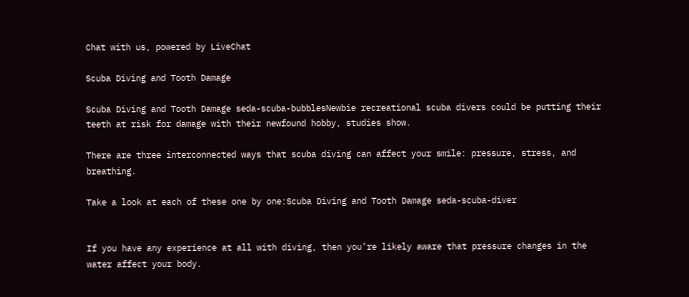Chat with us, powered by LiveChat

Scuba Diving and Tooth Damage

Scuba Diving and Tooth Damage seda-scuba-bubblesNewbie recreational scuba divers could be putting their teeth at risk for damage with their newfound hobby, studies show.

There are three interconnected ways that scuba diving can affect your smile: pressure, stress, and breathing.

Take a look at each of these one by one:Scuba Diving and Tooth Damage seda-scuba-diver


If you have any experience at all with diving, then you’re likely aware that pressure changes in the water affect your body.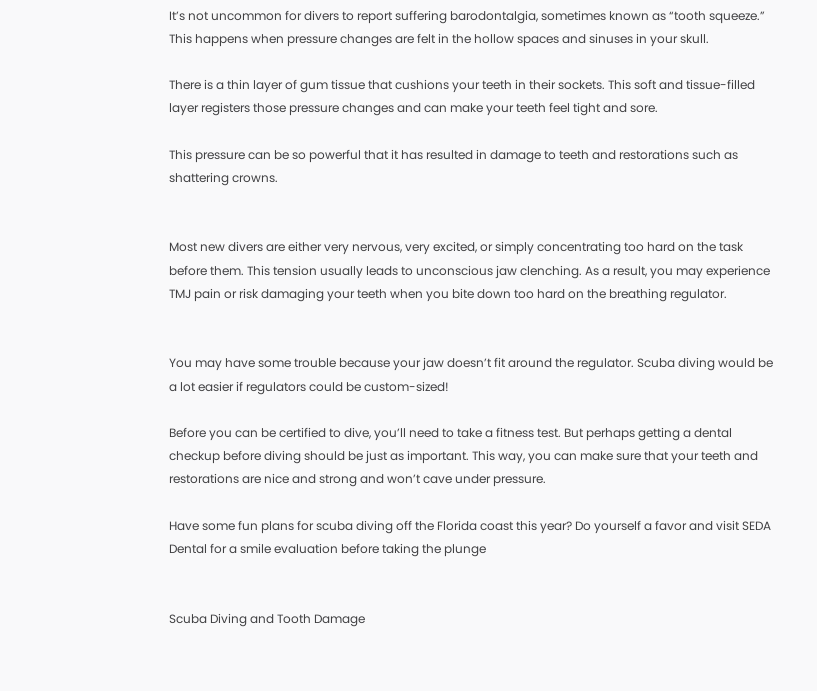It’s not uncommon for divers to report suffering barodontalgia, sometimes known as “tooth squeeze.” This happens when pressure changes are felt in the hollow spaces and sinuses in your skull.

There is a thin layer of gum tissue that cushions your teeth in their sockets. This soft and tissue-filled layer registers those pressure changes and can make your teeth feel tight and sore.

This pressure can be so powerful that it has resulted in damage to teeth and restorations such as shattering crowns.


Most new divers are either very nervous, very excited, or simply concentrating too hard on the task before them. This tension usually leads to unconscious jaw clenching. As a result, you may experience TMJ pain or risk damaging your teeth when you bite down too hard on the breathing regulator.


You may have some trouble because your jaw doesn’t fit around the regulator. Scuba diving would be a lot easier if regulators could be custom-sized!

Before you can be certified to dive, you’ll need to take a fitness test. But perhaps getting a dental checkup before diving should be just as important. This way, you can make sure that your teeth and restorations are nice and strong and won’t cave under pressure.

Have some fun plans for scuba diving off the Florida coast this year? Do yourself a favor and visit SEDA Dental for a smile evaluation before taking the plunge


Scuba Diving and Tooth Damage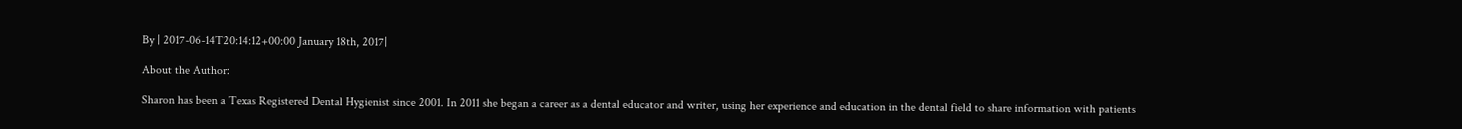By | 2017-06-14T20:14:12+00:00 January 18th, 2017|

About the Author:

Sharon has been a Texas Registered Dental Hygienist since 2001. In 2011 she began a career as a dental educator and writer, using her experience and education in the dental field to share information with patients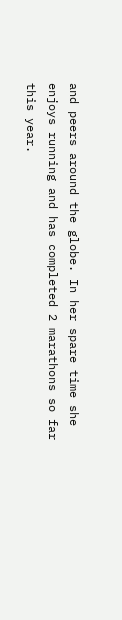and peers around the globe. In her spare time she enjoys running and has completed 2 marathons so far this year.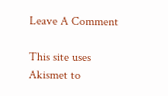Leave A Comment

This site uses Akismet to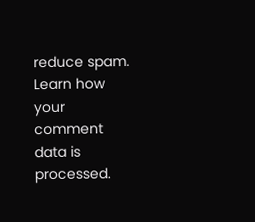reduce spam. Learn how your comment data is processed.